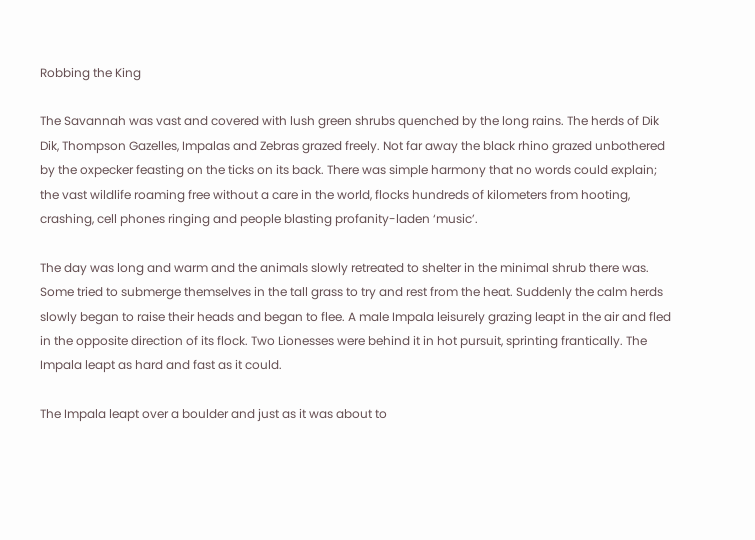Robbing the King

The Savannah was vast and covered with lush green shrubs quenched by the long rains. The herds of Dik Dik, Thompson Gazelles, Impalas and Zebras grazed freely. Not far away the black rhino grazed unbothered by the oxpecker feasting on the ticks on its back. There was simple harmony that no words could explain; the vast wildlife roaming free without a care in the world, flocks hundreds of kilometers from hooting, crashing, cell phones ringing and people blasting profanity-laden ‘music’.

The day was long and warm and the animals slowly retreated to shelter in the minimal shrub there was. Some tried to submerge themselves in the tall grass to try and rest from the heat. Suddenly the calm herds slowly began to raise their heads and began to flee. A male Impala leisurely grazing leapt in the air and fled in the opposite direction of its flock. Two Lionesses were behind it in hot pursuit, sprinting frantically. The Impala leapt as hard and fast as it could.

The Impala leapt over a boulder and just as it was about to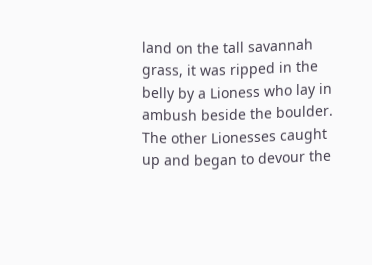land on the tall savannah grass, it was ripped in the belly by a Lioness who lay in ambush beside the boulder. The other Lionesses caught up and began to devour the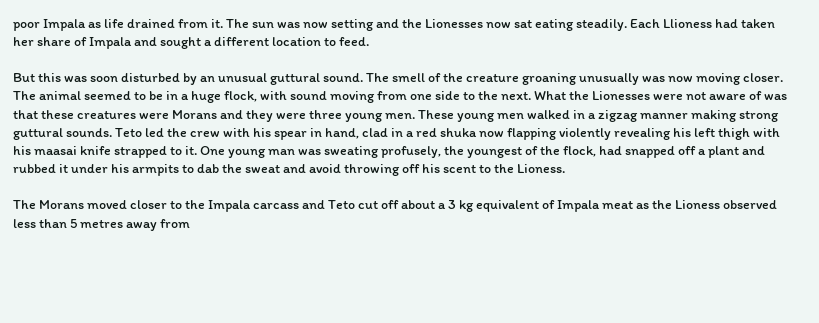poor Impala as life drained from it. The sun was now setting and the Lionesses now sat eating steadily. Each Llioness had taken her share of Impala and sought a different location to feed.

But this was soon disturbed by an unusual guttural sound. The smell of the creature groaning unusually was now moving closer. The animal seemed to be in a huge flock, with sound moving from one side to the next. What the Lionesses were not aware of was that these creatures were Morans and they were three young men. These young men walked in a zigzag manner making strong guttural sounds. Teto led the crew with his spear in hand, clad in a red shuka now flapping violently revealing his left thigh with his maasai knife strapped to it. One young man was sweating profusely, the youngest of the flock, had snapped off a plant and rubbed it under his armpits to dab the sweat and avoid throwing off his scent to the Lioness.

The Morans moved closer to the Impala carcass and Teto cut off about a 3 kg equivalent of Impala meat as the Lioness observed less than 5 metres away from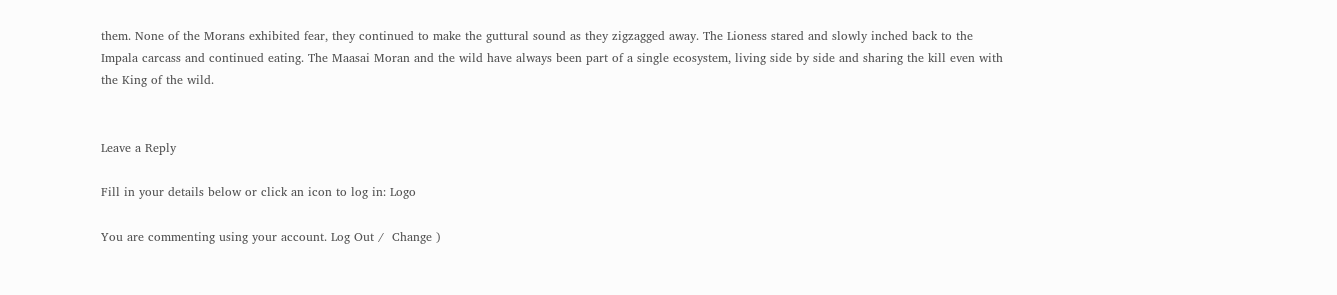them. None of the Morans exhibited fear, they continued to make the guttural sound as they zigzagged away. The Lioness stared and slowly inched back to the Impala carcass and continued eating. The Maasai Moran and the wild have always been part of a single ecosystem, living side by side and sharing the kill even with the King of the wild.


Leave a Reply

Fill in your details below or click an icon to log in: Logo

You are commenting using your account. Log Out /  Change )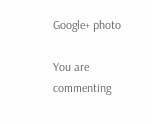Google+ photo

You are commenting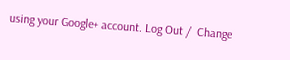using your Google+ account. Log Out /  Change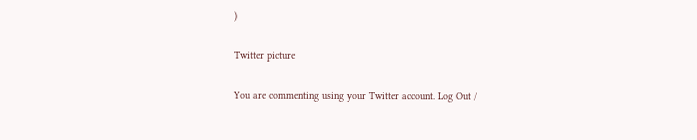)

Twitter picture

You are commenting using your Twitter account. Log Out /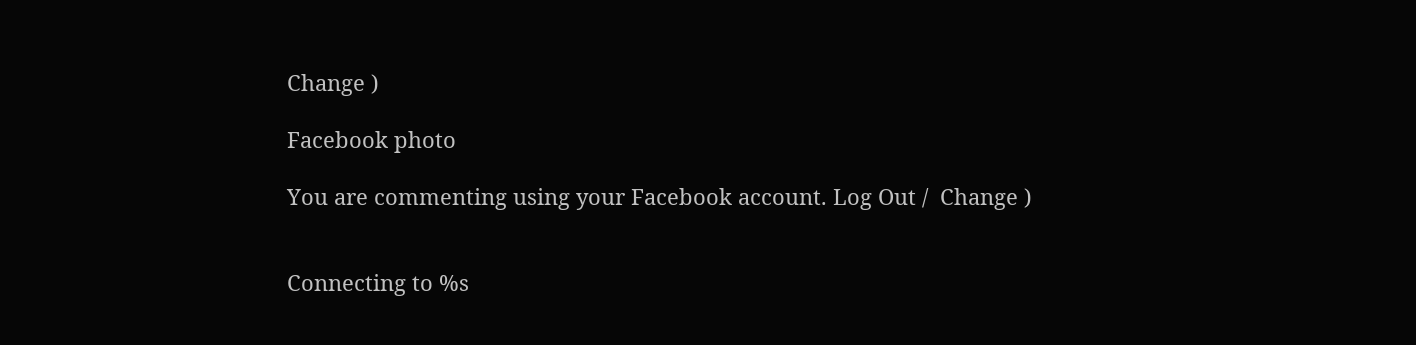Change )

Facebook photo

You are commenting using your Facebook account. Log Out /  Change )


Connecting to %s